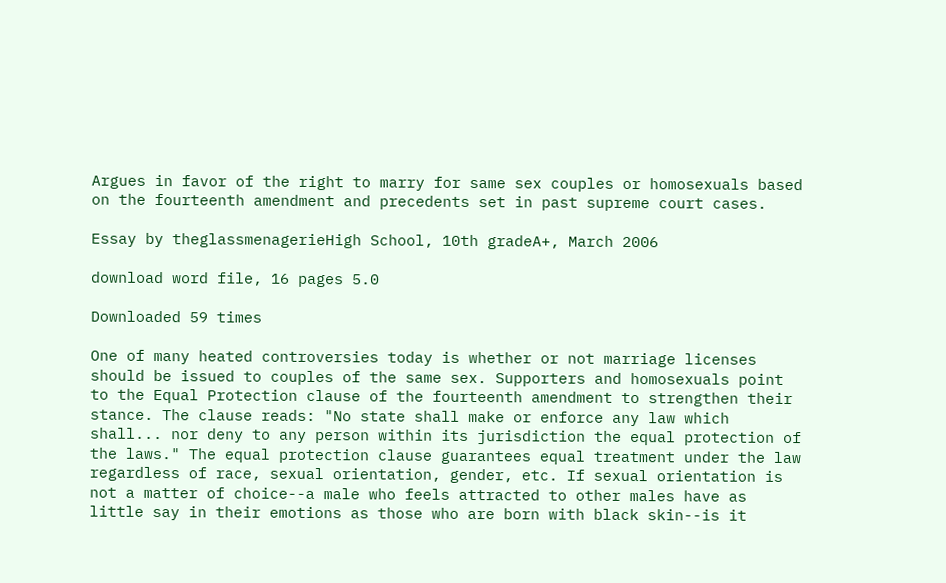Argues in favor of the right to marry for same sex couples or homosexuals based on the fourteenth amendment and precedents set in past supreme court cases.

Essay by theglassmenagerieHigh School, 10th gradeA+, March 2006

download word file, 16 pages 5.0

Downloaded 59 times

One of many heated controversies today is whether or not marriage licenses should be issued to couples of the same sex. Supporters and homosexuals point to the Equal Protection clause of the fourteenth amendment to strengthen their stance. The clause reads: "No state shall make or enforce any law which shall... nor deny to any person within its jurisdiction the equal protection of the laws." The equal protection clause guarantees equal treatment under the law regardless of race, sexual orientation, gender, etc. If sexual orientation is not a matter of choice--a male who feels attracted to other males have as little say in their emotions as those who are born with black skin--is it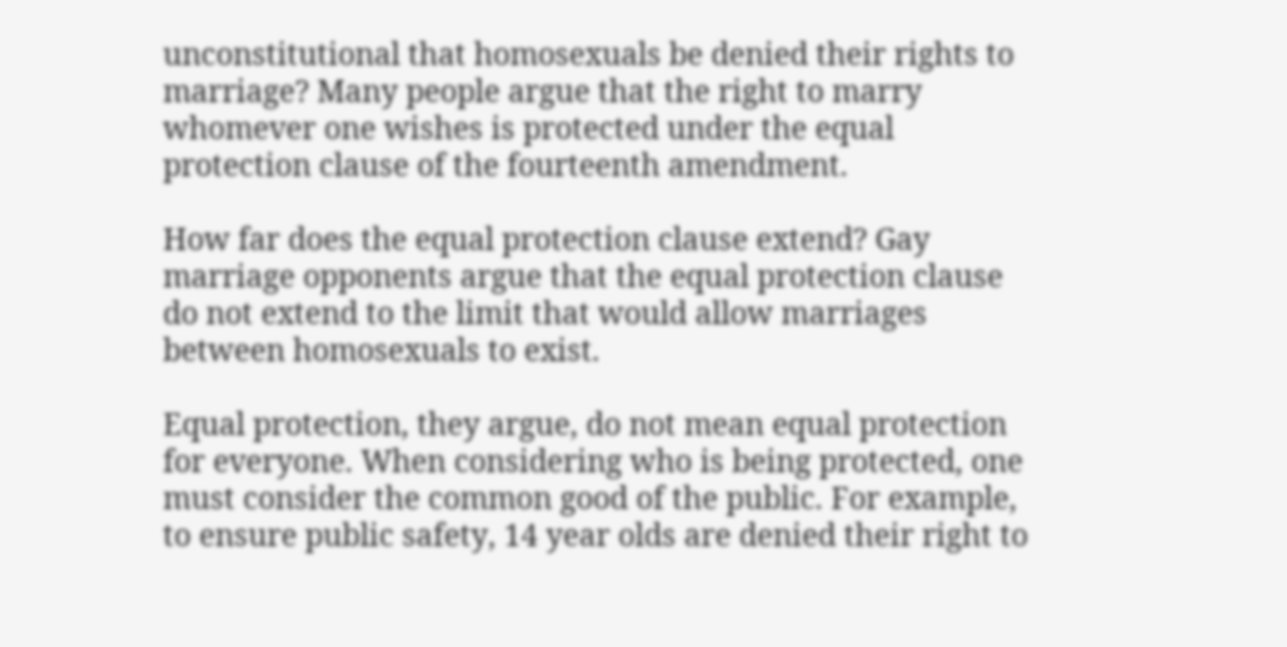unconstitutional that homosexuals be denied their rights to marriage? Many people argue that the right to marry whomever one wishes is protected under the equal protection clause of the fourteenth amendment.

How far does the equal protection clause extend? Gay marriage opponents argue that the equal protection clause do not extend to the limit that would allow marriages between homosexuals to exist.

Equal protection, they argue, do not mean equal protection for everyone. When considering who is being protected, one must consider the common good of the public. For example, to ensure public safety, 14 year olds are denied their right to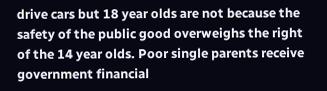drive cars but 18 year olds are not because the safety of the public good overweighs the right of the 14 year olds. Poor single parents receive government financial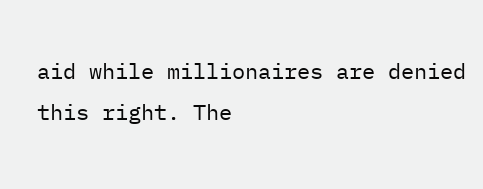aid while millionaires are denied this right. The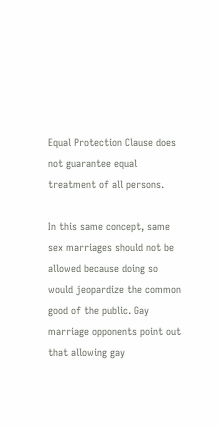Equal Protection Clause does not guarantee equal treatment of all persons.

In this same concept, same sex marriages should not be allowed because doing so would jeopardize the common good of the public. Gay marriage opponents point out that allowing gay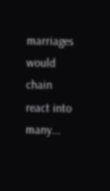marriages would chain react into many...